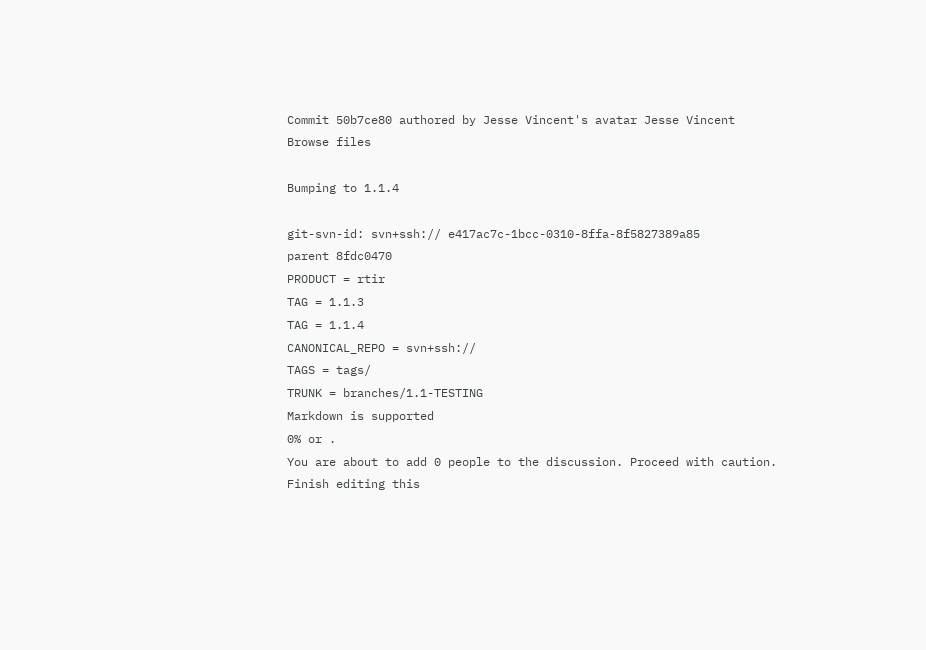Commit 50b7ce80 authored by Jesse Vincent's avatar Jesse Vincent
Browse files

Bumping to 1.1.4

git-svn-id: svn+ssh:// e417ac7c-1bcc-0310-8ffa-8f5827389a85
parent 8fdc0470
PRODUCT = rtir
TAG = 1.1.3
TAG = 1.1.4
CANONICAL_REPO = svn+ssh://
TAGS = tags/
TRUNK = branches/1.1-TESTING
Markdown is supported
0% or .
You are about to add 0 people to the discussion. Proceed with caution.
Finish editing this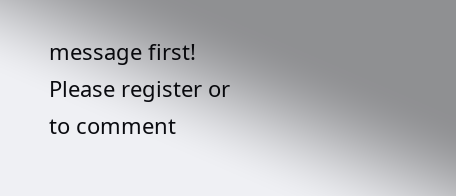message first!
Please register or to comment